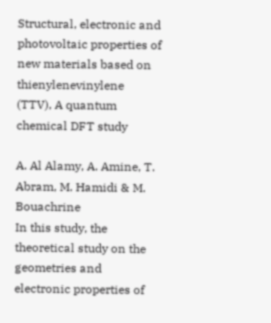Structural, electronic and photovoltaic properties of new materials based on thienylenevinylene (TTV), A quantum chemical DFT study

A. Al Alamy, A. Amine, T. Abram, M. Hamidi & M. Bouachrine
In this study, the theoretical study on the geometries and electronic properties of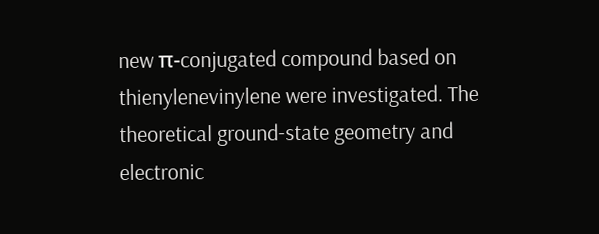new π-conjugated compound based on thienylenevinylene were investigated. The theoretical ground-state geometry and electronic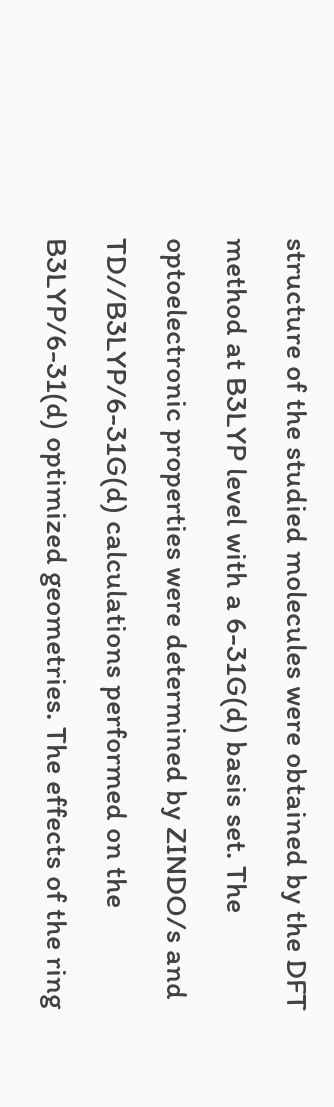structure of the studied molecules were obtained by the DFT method at B3LYP level with a 6-31G(d) basis set. The optoelectronic properties were determined by ZINDO/s and TD//B3LYP/6-31G(d) calculations performed on the B3LYP/6-31(d) optimized geometries. The effects of the ring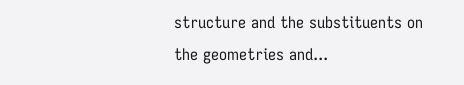structure and the substituents on the geometries and...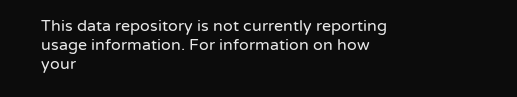This data repository is not currently reporting usage information. For information on how your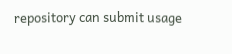repository can submit usage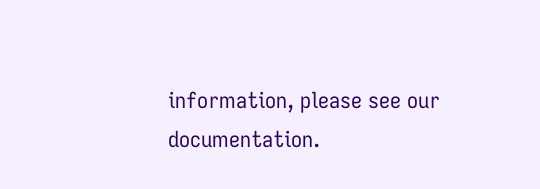information, please see our documentation.